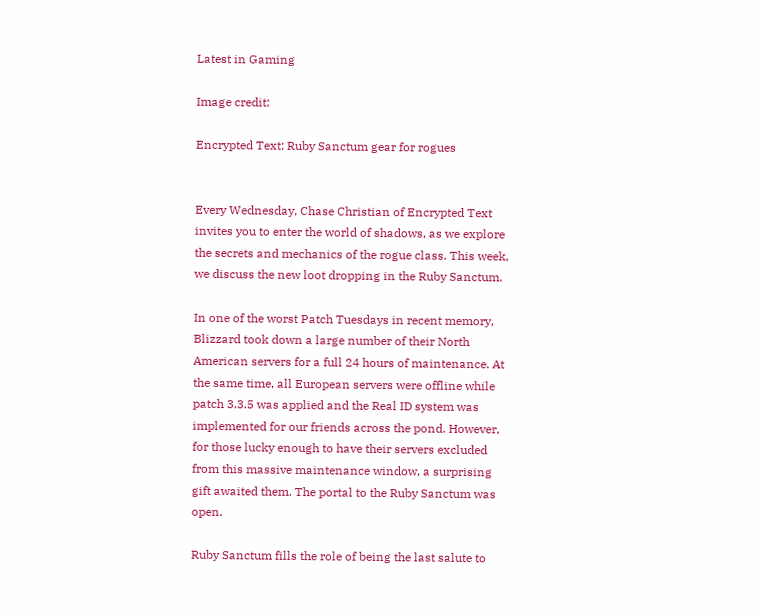Latest in Gaming

Image credit:

Encrypted Text: Ruby Sanctum gear for rogues


Every Wednesday, Chase Christian of Encrypted Text invites you to enter the world of shadows, as we explore the secrets and mechanics of the rogue class. This week, we discuss the new loot dropping in the Ruby Sanctum.

In one of the worst Patch Tuesdays in recent memory, Blizzard took down a large number of their North American servers for a full 24 hours of maintenance. At the same time, all European servers were offline while patch 3.3.5 was applied and the Real ID system was implemented for our friends across the pond. However, for those lucky enough to have their servers excluded from this massive maintenance window, a surprising gift awaited them. The portal to the Ruby Sanctum was open.

Ruby Sanctum fills the role of being the last salute to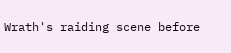Wrath's raiding scene before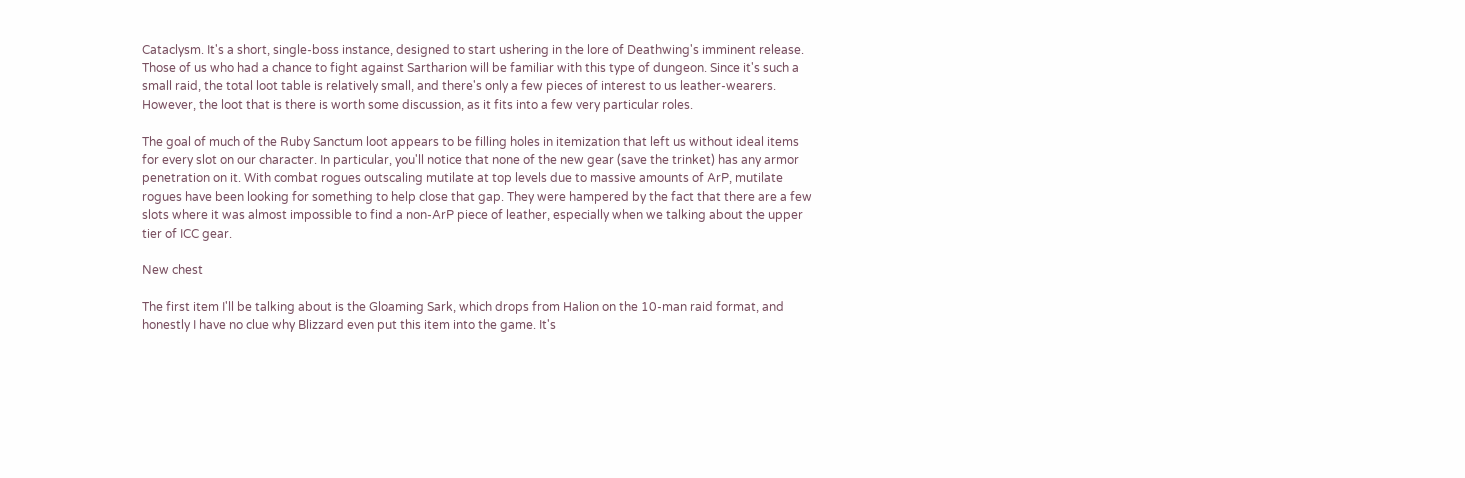Cataclysm. It's a short, single-boss instance, designed to start ushering in the lore of Deathwing's imminent release. Those of us who had a chance to fight against Sartharion will be familiar with this type of dungeon. Since it's such a small raid, the total loot table is relatively small, and there's only a few pieces of interest to us leather-wearers. However, the loot that is there is worth some discussion, as it fits into a few very particular roles.

The goal of much of the Ruby Sanctum loot appears to be filling holes in itemization that left us without ideal items for every slot on our character. In particular, you'll notice that none of the new gear (save the trinket) has any armor penetration on it. With combat rogues outscaling mutilate at top levels due to massive amounts of ArP, mutilate rogues have been looking for something to help close that gap. They were hampered by the fact that there are a few slots where it was almost impossible to find a non-ArP piece of leather, especially when we talking about the upper tier of ICC gear.

New chest

The first item I'll be talking about is the Gloaming Sark, which drops from Halion on the 10-man raid format, and honestly I have no clue why Blizzard even put this item into the game. It's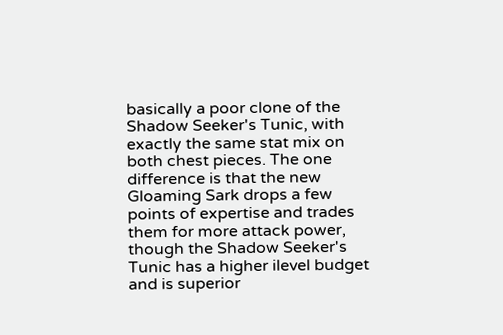basically a poor clone of the Shadow Seeker's Tunic, with exactly the same stat mix on both chest pieces. The one difference is that the new Gloaming Sark drops a few points of expertise and trades them for more attack power, though the Shadow Seeker's Tunic has a higher ilevel budget and is superior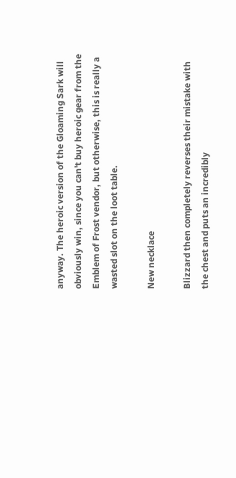anyway. The heroic version of the Gloaming Sark will obviously win, since you can't buy heroic gear from the Emblem of Frost vendor, but otherwise, this is really a wasted slot on the loot table.

New necklace

Blizzard then completely reverses their mistake with the chest and puts an incredibly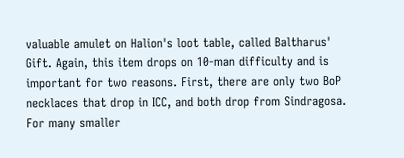valuable amulet on Halion's loot table, called Baltharus' Gift. Again, this item drops on 10-man difficulty and is important for two reasons. First, there are only two BoP necklaces that drop in ICC, and both drop from Sindragosa. For many smaller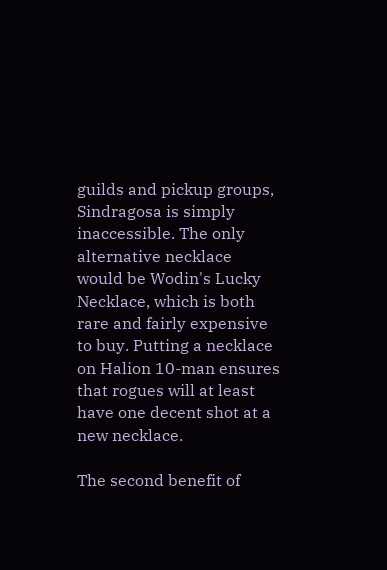guilds and pickup groups, Sindragosa is simply inaccessible. The only alternative necklace would be Wodin's Lucky Necklace, which is both rare and fairly expensive to buy. Putting a necklace on Halion 10-man ensures that rogues will at least have one decent shot at a new necklace.

The second benefit of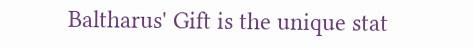Baltharus' Gift is the unique stat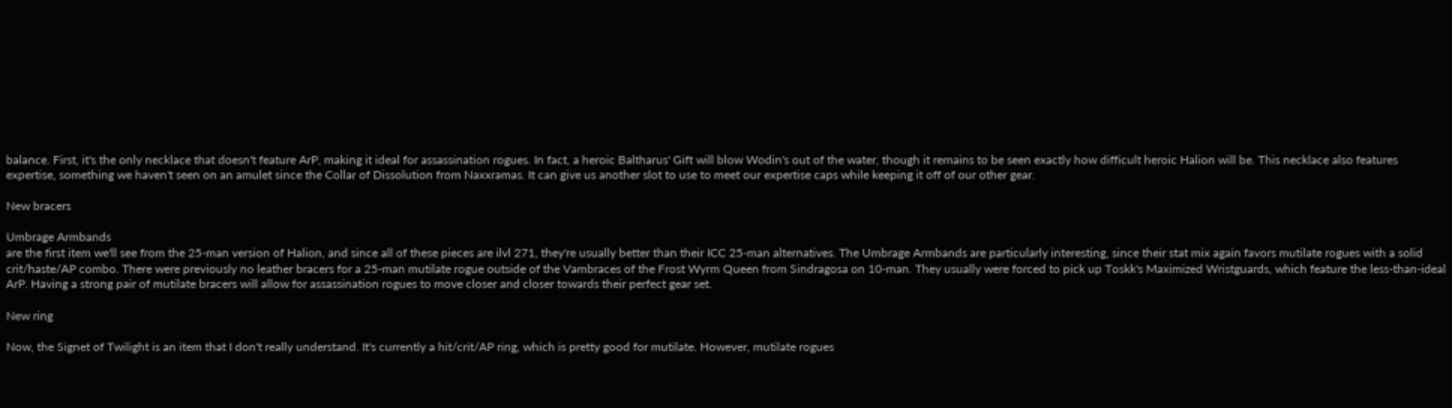balance. First, it's the only necklace that doesn't feature ArP, making it ideal for assassination rogues. In fact, a heroic Baltharus' Gift will blow Wodin's out of the water, though it remains to be seen exactly how difficult heroic Halion will be. This necklace also features expertise, something we haven't seen on an amulet since the Collar of Dissolution from Naxxramas. It can give us another slot to use to meet our expertise caps while keeping it off of our other gear.

New bracers

Umbrage Armbands
are the first item we'll see from the 25-man version of Halion, and since all of these pieces are ilvl 271, they're usually better than their ICC 25-man alternatives. The Umbrage Armbands are particularly interesting, since their stat mix again favors mutilate rogues with a solid crit/haste/AP combo. There were previously no leather bracers for a 25-man mutilate rogue outside of the Vambraces of the Frost Wyrm Queen from Sindragosa on 10-man. They usually were forced to pick up Toskk's Maximized Wristguards, which feature the less-than-ideal ArP. Having a strong pair of mutilate bracers will allow for assassination rogues to move closer and closer towards their perfect gear set.

New ring

Now, the Signet of Twilight is an item that I don't really understand. It's currently a hit/crit/AP ring, which is pretty good for mutilate. However, mutilate rogues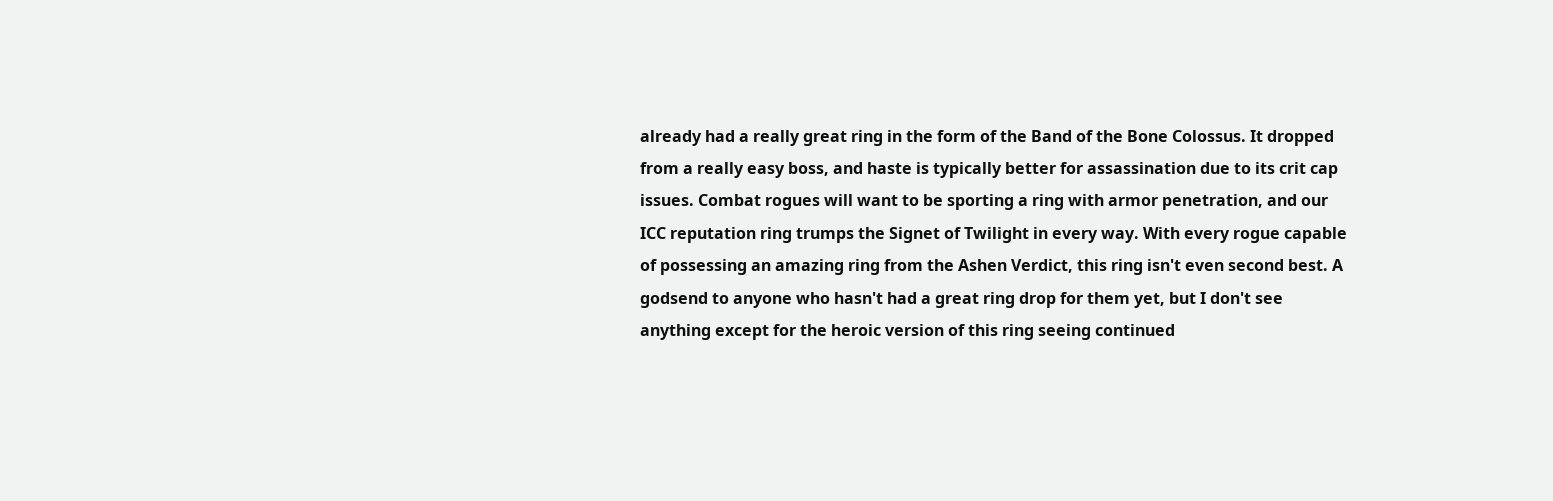already had a really great ring in the form of the Band of the Bone Colossus. It dropped from a really easy boss, and haste is typically better for assassination due to its crit cap issues. Combat rogues will want to be sporting a ring with armor penetration, and our ICC reputation ring trumps the Signet of Twilight in every way. With every rogue capable of possessing an amazing ring from the Ashen Verdict, this ring isn't even second best. A godsend to anyone who hasn't had a great ring drop for them yet, but I don't see anything except for the heroic version of this ring seeing continued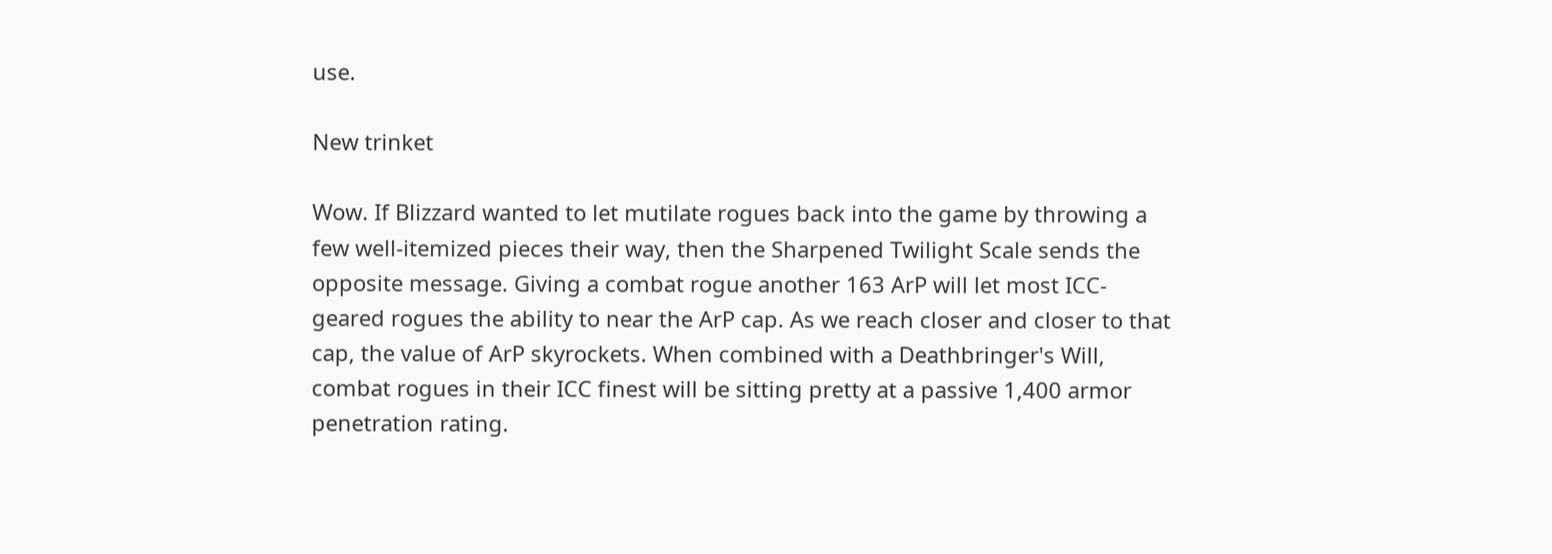use.

New trinket

Wow. If Blizzard wanted to let mutilate rogues back into the game by throwing a few well-itemized pieces their way, then the Sharpened Twilight Scale sends the opposite message. Giving a combat rogue another 163 ArP will let most ICC-geared rogues the ability to near the ArP cap. As we reach closer and closer to that cap, the value of ArP skyrockets. When combined with a Deathbringer's Will, combat rogues in their ICC finest will be sitting pretty at a passive 1,400 armor penetration rating.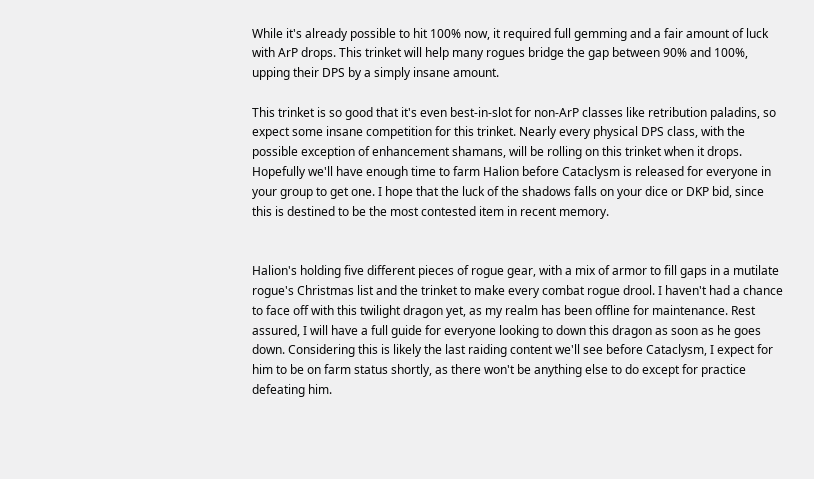While it's already possible to hit 100% now, it required full gemming and a fair amount of luck with ArP drops. This trinket will help many rogues bridge the gap between 90% and 100%, upping their DPS by a simply insane amount.

This trinket is so good that it's even best-in-slot for non-ArP classes like retribution paladins, so expect some insane competition for this trinket. Nearly every physical DPS class, with the possible exception of enhancement shamans, will be rolling on this trinket when it drops. Hopefully we'll have enough time to farm Halion before Cataclysm is released for everyone in your group to get one. I hope that the luck of the shadows falls on your dice or DKP bid, since this is destined to be the most contested item in recent memory.


Halion's holding five different pieces of rogue gear, with a mix of armor to fill gaps in a mutilate rogue's Christmas list and the trinket to make every combat rogue drool. I haven't had a chance to face off with this twilight dragon yet, as my realm has been offline for maintenance. Rest assured, I will have a full guide for everyone looking to down this dragon as soon as he goes down. Considering this is likely the last raiding content we'll see before Cataclysm, I expect for him to be on farm status shortly, as there won't be anything else to do except for practice defeating him.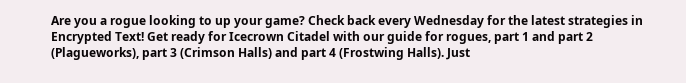Are you a rogue looking to up your game? Check back every Wednesday for the latest strategies in Encrypted Text! Get ready for Icecrown Citadel with our guide for rogues, part 1 and part 2 (Plagueworks), part 3 (Crimson Halls) and part 4 (Frostwing Halls). Just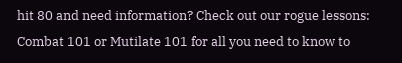hit 80 and need information? Check out our rogue lessons: Combat 101 or Mutilate 101 for all you need to know to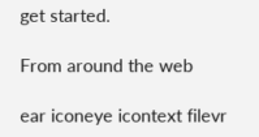get started.

From around the web

ear iconeye icontext filevr